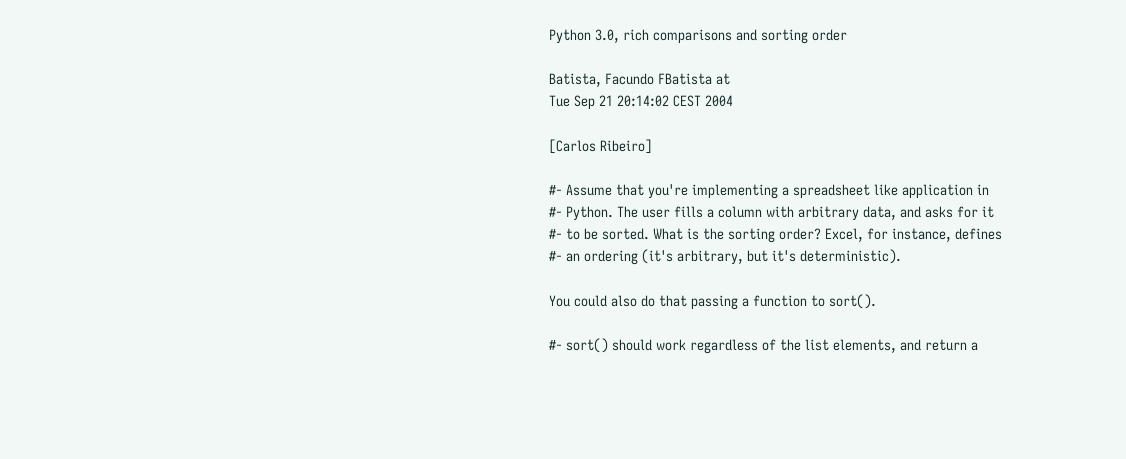Python 3.0, rich comparisons and sorting order

Batista, Facundo FBatista at
Tue Sep 21 20:14:02 CEST 2004

[Carlos Ribeiro]

#- Assume that you're implementing a spreadsheet like application in
#- Python. The user fills a column with arbitrary data, and asks for it
#- to be sorted. What is the sorting order? Excel, for instance, defines
#- an ordering (it's arbitrary, but it's deterministic).

You could also do that passing a function to sort().

#- sort() should work regardless of the list elements, and return a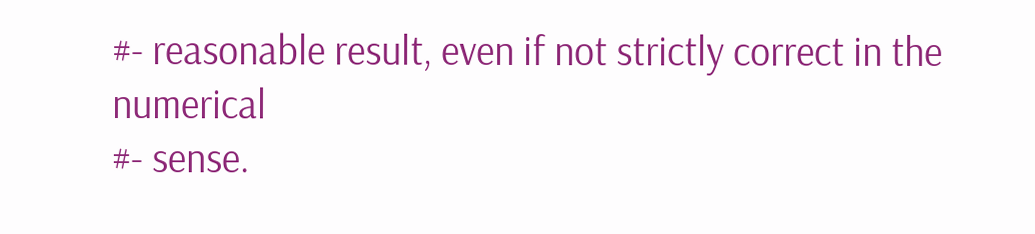#- reasonable result, even if not strictly correct in the numerical
#- sense.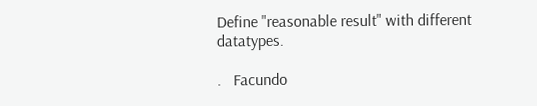Define "reasonable result" with different datatypes.

.   Facundo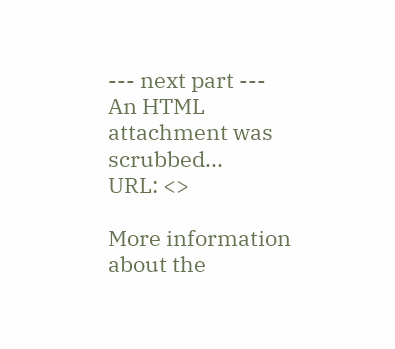--- next part ---
An HTML attachment was scrubbed...
URL: <>

More information about the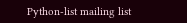Python-list mailing list